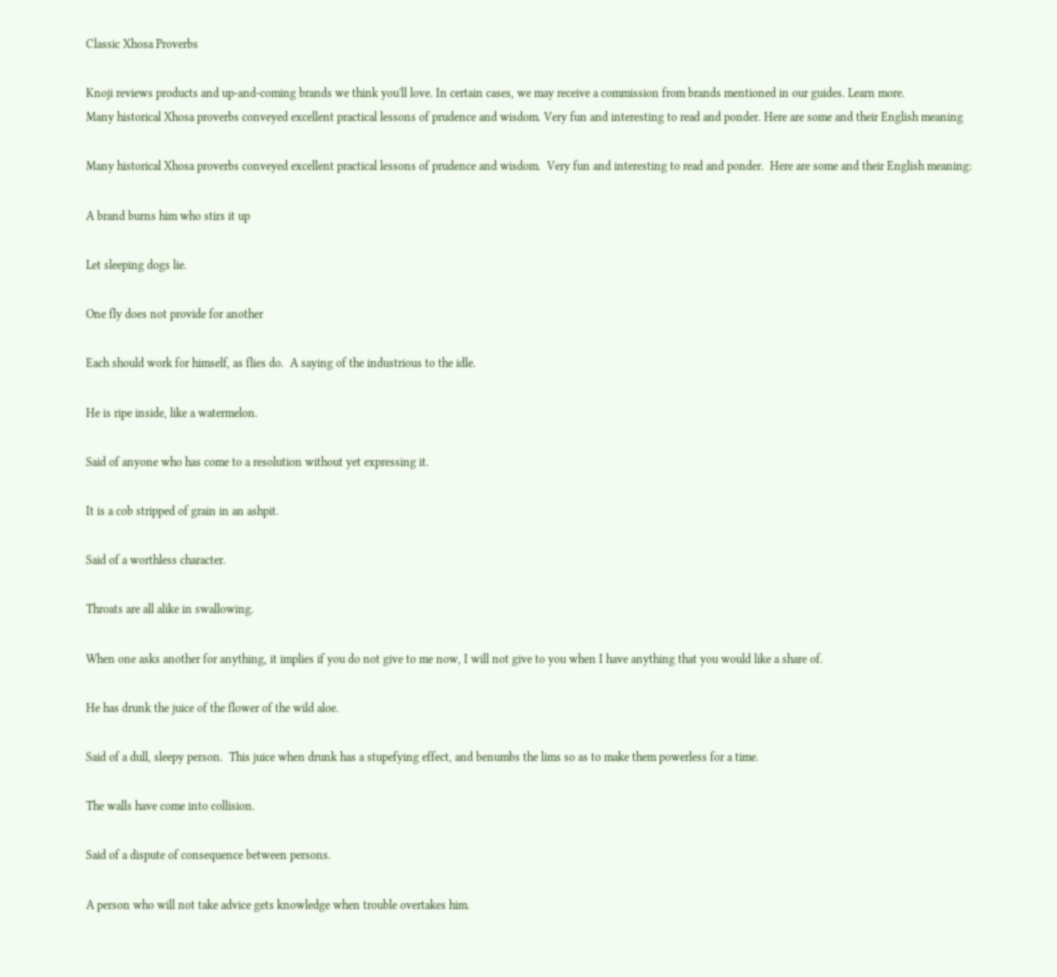Classic Xhosa Proverbs

Knoji reviews products and up-and-coming brands we think you'll love. In certain cases, we may receive a commission from brands mentioned in our guides. Learn more.
Many historical Xhosa proverbs conveyed excellent practical lessons of prudence and wisdom. Very fun and interesting to read and ponder. Here are some and their English meaning

Many historical Xhosa proverbs conveyed excellent practical lessons of prudence and wisdom.  Very fun and interesting to read and ponder.  Here are some and their English meaning:

A brand burns him who stirs it up

Let sleeping dogs lie.

One fly does not provide for another

Each should work for himself, as flies do.  A saying of the industrious to the idle.

He is ripe inside, like a watermelon.

Said of anyone who has come to a resolution without yet expressing it.

It is a cob stripped of grain in an ashpit.

Said of a worthless character.

Throats are all alike in swallowing.

When one asks another for anything, it implies if you do not give to me now, I will not give to you when I have anything that you would like a share of.

He has drunk the juice of the flower of the wild aloe.

Said of a dull, sleepy person.  This juice when drunk has a stupefying effect, and benumbs the lims so as to make them powerless for a time.

The walls have come into collision.

Said of a dispute of consequence between persons.

A person who will not take advice gets knowledge when trouble overtakes him.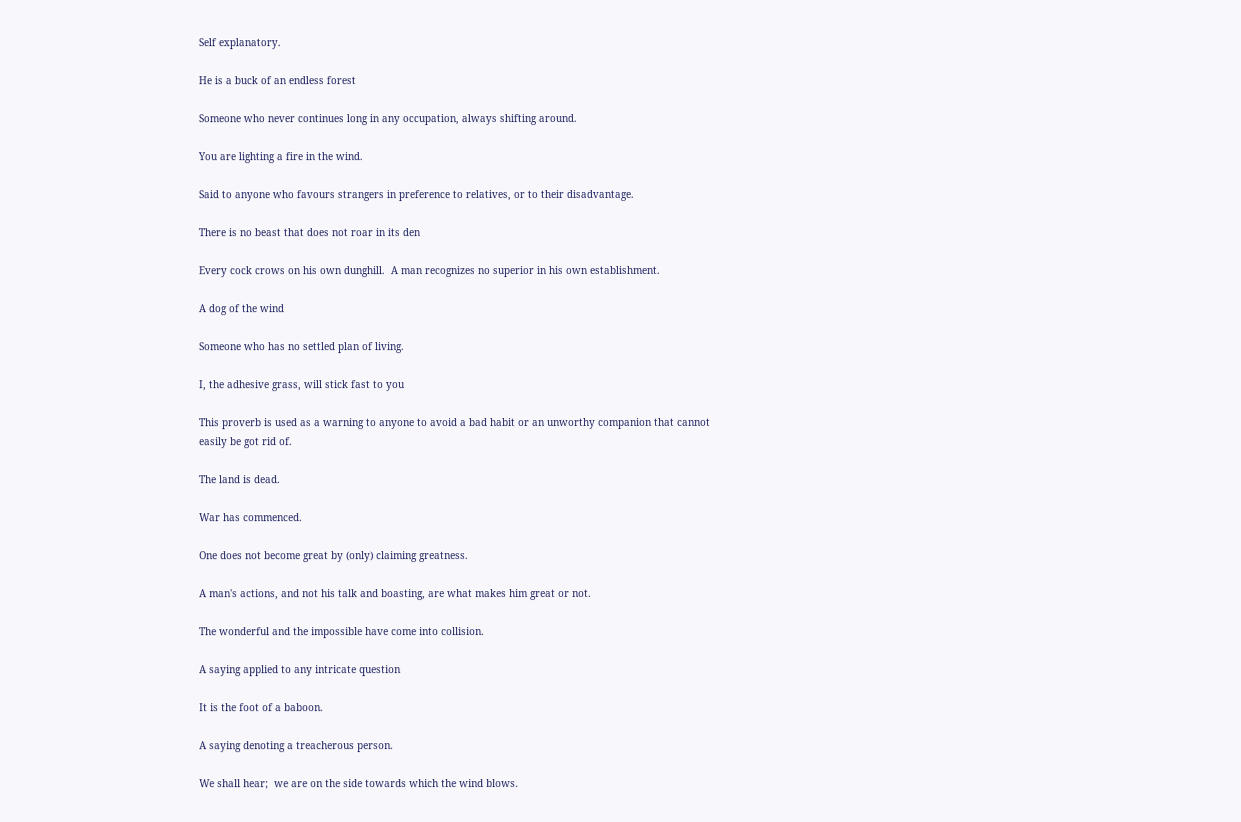Self explanatory.

He is a buck of an endless forest

Someone who never continues long in any occupation, always shifting around.

You are lighting a fire in the wind.

Said to anyone who favours strangers in preference to relatives, or to their disadvantage.

There is no beast that does not roar in its den

Every cock crows on his own dunghill.  A man recognizes no superior in his own establishment.

A dog of the wind

Someone who has no settled plan of living.

I, the adhesive grass, will stick fast to you

This proverb is used as a warning to anyone to avoid a bad habit or an unworthy companion that cannot easily be got rid of.

The land is dead.

War has commenced.

One does not become great by (only) claiming greatness.

A man's actions, and not his talk and boasting, are what makes him great or not.

The wonderful and the impossible have come into collision.

A saying applied to any intricate question

It is the foot of a baboon.

A saying denoting a treacherous person.

We shall hear;  we are on the side towards which the wind blows.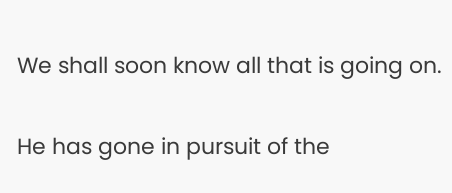We shall soon know all that is going on.

He has gone in pursuit of the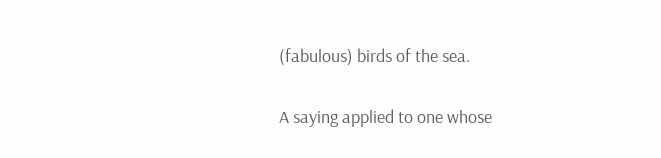(fabulous) birds of the sea.

A saying applied to one whose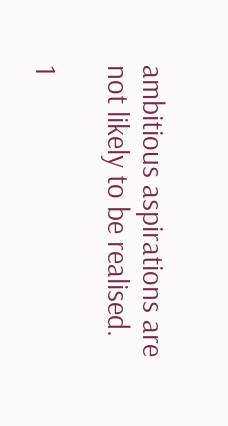ambitious aspirations are not likely to be realised.

1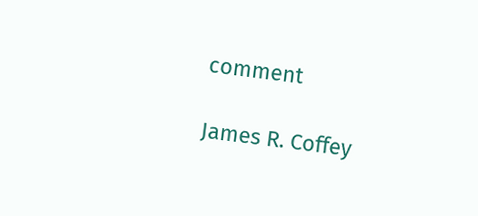comment

James R. Coffey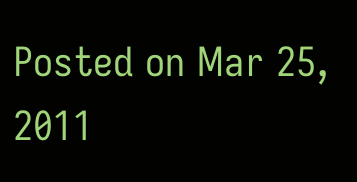Posted on Mar 25, 2011